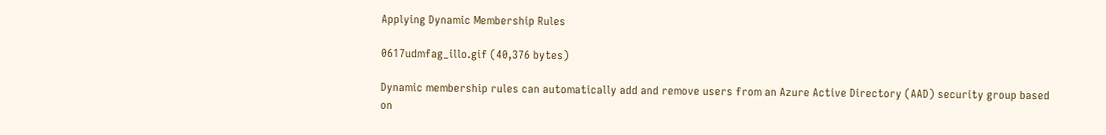Applying Dynamic Membership Rules

0617udmfag_illo.gif (40,376 bytes)

Dynamic membership rules can automatically add and remove users from an Azure Active Directory (AAD) security group based on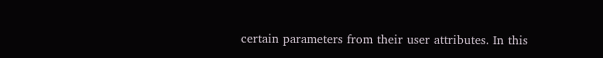certain parameters from their user attributes. In this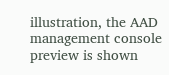illustration, the AAD management console preview is shown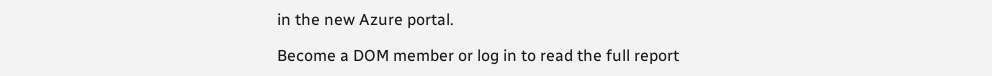in the new Azure portal.

Become a DOM member or log in to read the full report